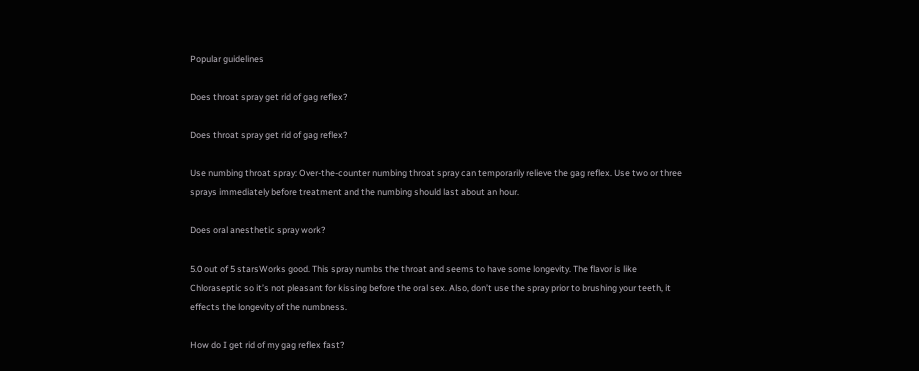Popular guidelines

Does throat spray get rid of gag reflex?

Does throat spray get rid of gag reflex?

Use numbing throat spray: Over-the-counter numbing throat spray can temporarily relieve the gag reflex. Use two or three sprays immediately before treatment and the numbing should last about an hour.

Does oral anesthetic spray work?

5.0 out of 5 starsWorks good. This spray numbs the throat and seems to have some longevity. The flavor is like Chloraseptic so it’s not pleasant for kissing before the oral sex. Also, don’t use the spray prior to brushing your teeth, it effects the longevity of the numbness.

How do I get rid of my gag reflex fast?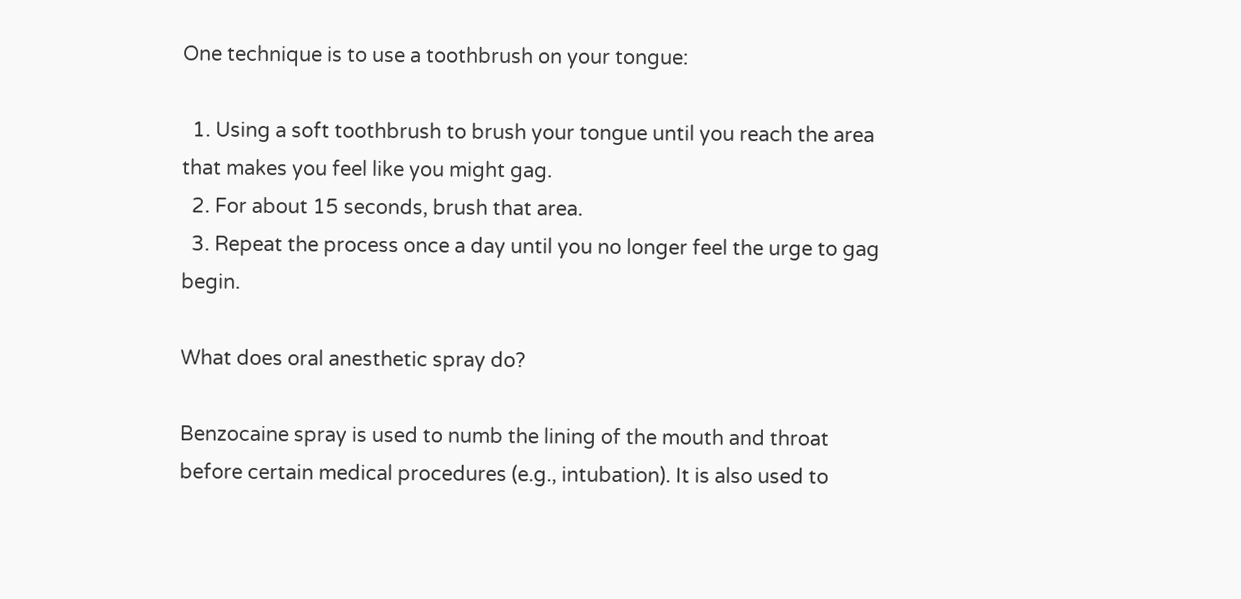One technique is to use a toothbrush on your tongue:

  1. Using a soft toothbrush to brush your tongue until you reach the area that makes you feel like you might gag.
  2. For about 15 seconds, brush that area.
  3. Repeat the process once a day until you no longer feel the urge to gag begin.

What does oral anesthetic spray do?

Benzocaine spray is used to numb the lining of the mouth and throat before certain medical procedures (e.g., intubation). It is also used to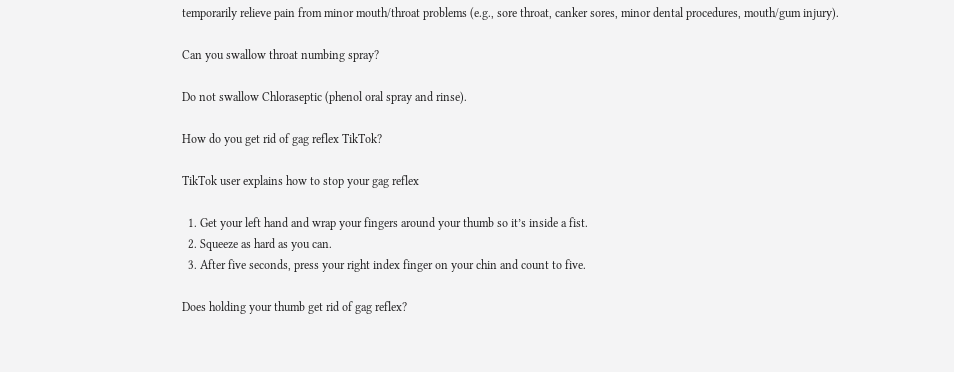temporarily relieve pain from minor mouth/throat problems (e.g., sore throat, canker sores, minor dental procedures, mouth/gum injury).

Can you swallow throat numbing spray?

Do not swallow Chloraseptic (phenol oral spray and rinse).

How do you get rid of gag reflex TikTok?

TikTok user explains how to stop your gag reflex

  1. Get your left hand and wrap your fingers around your thumb so it’s inside a fist.
  2. Squeeze as hard as you can.
  3. After five seconds, press your right index finger on your chin and count to five.

Does holding your thumb get rid of gag reflex?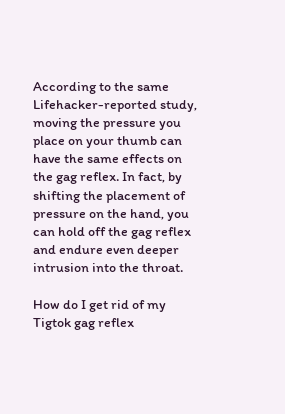According to the same Lifehacker-reported study, moving the pressure you place on your thumb can have the same effects on the gag reflex. In fact, by shifting the placement of pressure on the hand, you can hold off the gag reflex and endure even deeper intrusion into the throat.

How do I get rid of my Tigtok gag reflex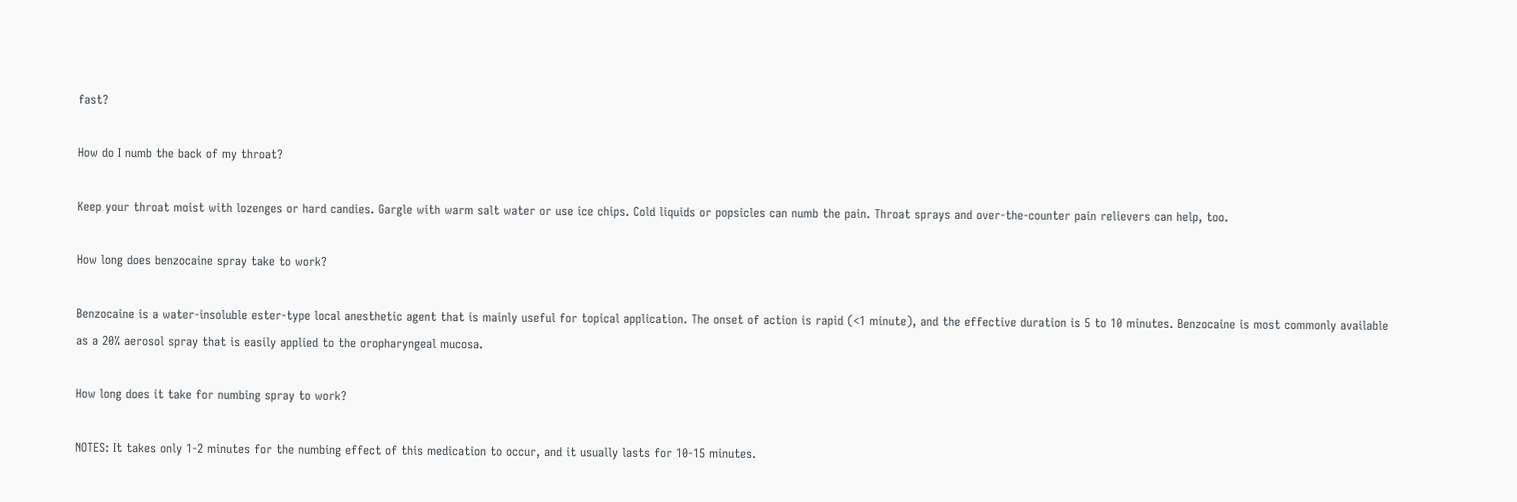fast?

How do I numb the back of my throat?

Keep your throat moist with lozenges or hard candies. Gargle with warm salt water or use ice chips. Cold liquids or popsicles can numb the pain. Throat sprays and over-the-counter pain relievers can help, too.

How long does benzocaine spray take to work?

Benzocaine is a water-insoluble ester-type local anesthetic agent that is mainly useful for topical application. The onset of action is rapid (<1 minute), and the effective duration is 5 to 10 minutes. Benzocaine is most commonly available as a 20% aerosol spray that is easily applied to the oropharyngeal mucosa.

How long does it take for numbing spray to work?

NOTES: It takes only 1-2 minutes for the numbing effect of this medication to occur, and it usually lasts for 10-15 minutes.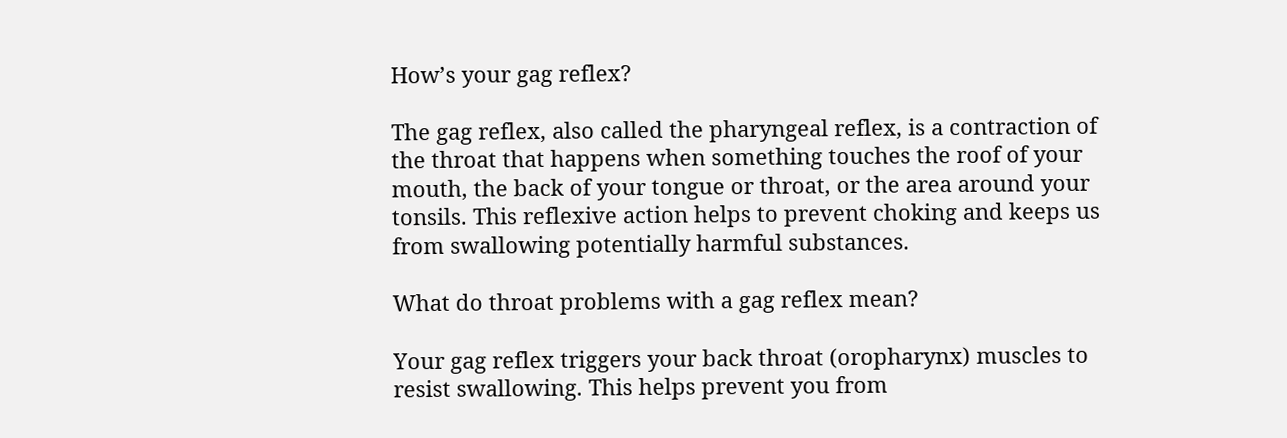How’s your gag reflex?

The gag reflex, also called the pharyngeal reflex, is a contraction of the throat that happens when something touches the roof of your mouth, the back of your tongue or throat, or the area around your tonsils. This reflexive action helps to prevent choking and keeps us from swallowing potentially harmful substances.

What do throat problems with a gag reflex mean?

Your gag reflex triggers your back throat (oropharynx) muscles to resist swallowing. This helps prevent you from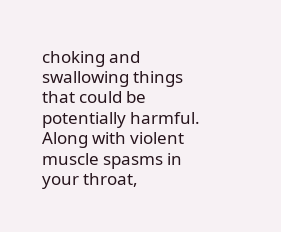choking and swallowing things that could be potentially harmful. Along with violent muscle spasms in your throat,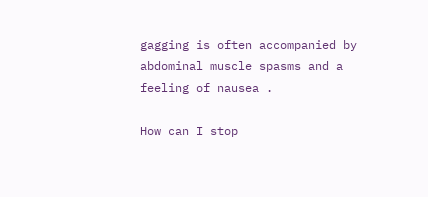gagging is often accompanied by abdominal muscle spasms and a feeling of nausea .

How can I stop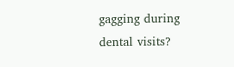gagging during dental visits?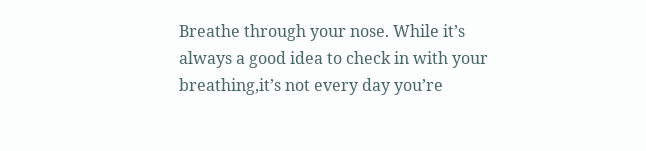Breathe through your nose. While it’s always a good idea to check in with your breathing,it’s not every day you’re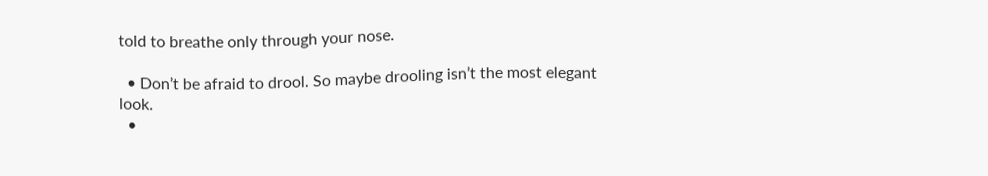told to breathe only through your nose.

  • Don’t be afraid to drool. So maybe drooling isn’t the most elegant look.
  •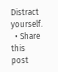Distract yourself.
  • Share this post